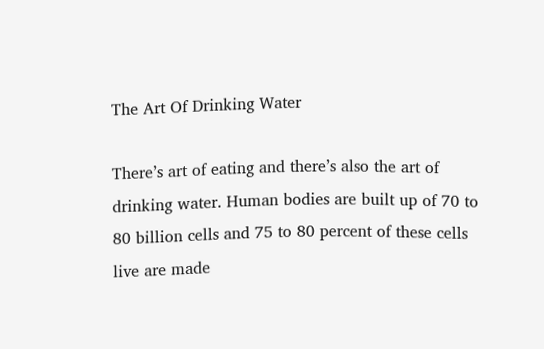The Art Of Drinking Water

There’s art of eating and there’s also the art of drinking water. Human bodies are built up of 70 to 80 billion cells and 75 to 80 percent of these cells live are made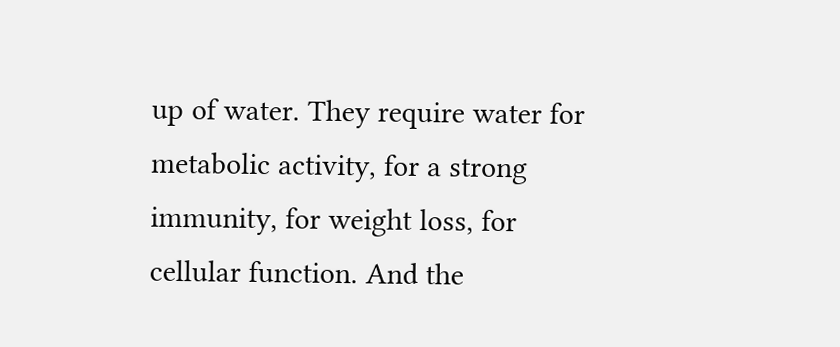up of water. They require water for metabolic activity, for a strong immunity, for weight loss, for cellular function. And the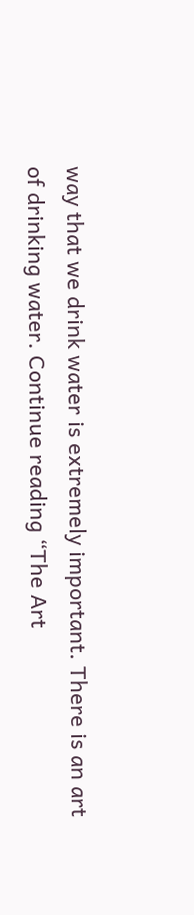way that we drink water is extremely important. There is an art of drinking water. Continue reading “The Art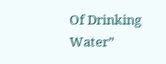Of Drinking Water”